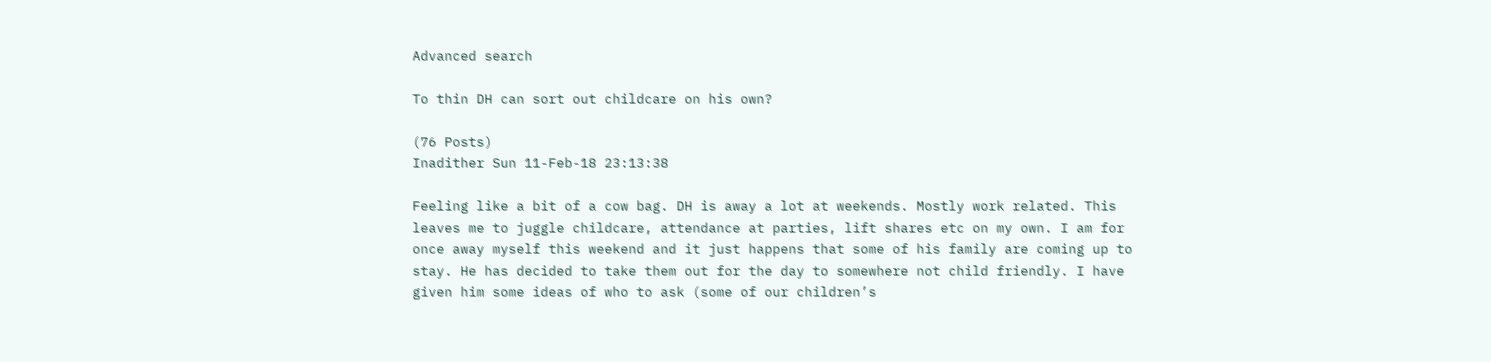Advanced search

To thin DH can sort out childcare on his own?

(76 Posts)
Inadither Sun 11-Feb-18 23:13:38

Feeling like a bit of a cow bag. DH is away a lot at weekends. Mostly work related. This leaves me to juggle childcare, attendance at parties, lift shares etc on my own. I am for once away myself this weekend and it just happens that some of his family are coming up to stay. He has decided to take them out for the day to somewhere not child friendly. I have given him some ideas of who to ask (some of our children’s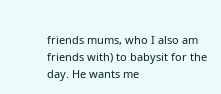friends mums, who I also am friends with) to babysit for the day. He wants me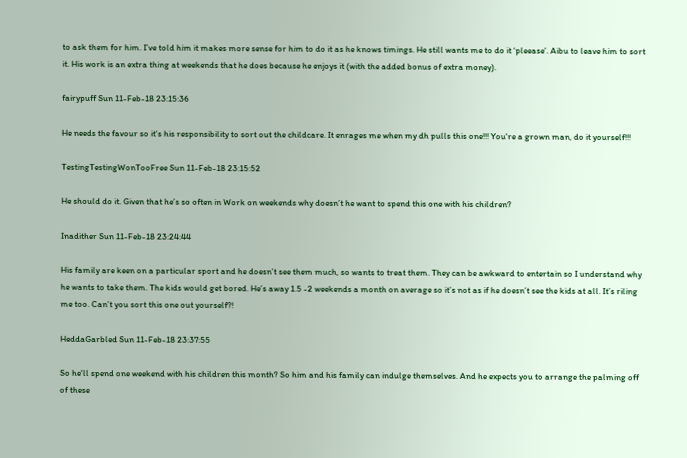to ask them for him. I’ve told him it makes more sense for him to do it as he knows timings. He still wants me to do it ‘pleease’. Aibu to leave him to sort it. His work is an extra thing at weekends that he does because he enjoys it (with the added bonus of extra money).

fairypuff Sun 11-Feb-18 23:15:36

He needs the favour so it's his responsibility to sort out the childcare. It enrages me when my dh pulls this one!!! You're a grown man, do it yourself!!!

TestingTestingWonTooFree Sun 11-Feb-18 23:15:52

He should do it. Given that he’s so often in Work on weekends why doesn’t he want to spend this one with his children?

Inadither Sun 11-Feb-18 23:24:44

His family are keen on a particular sport and he doesn’t see them much, so wants to treat them. They can be awkward to entertain so I understand why he wants to take them. The kids would get bored. He’s away 1.5 -2 weekends a month on average so it’s not as if he doesn’t see the kids at all. It’s riling me too. Can’t you sort this one out yourself?!

HeddaGarbled Sun 11-Feb-18 23:37:55

So he'll spend one weekend with his children this month? So him and his family can indulge themselves. And he expects you to arrange the palming off of these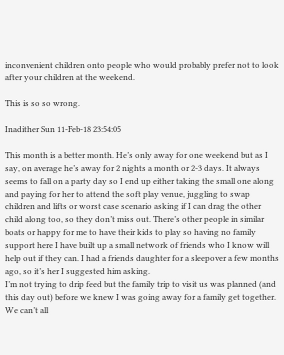inconvenient children onto people who would probably prefer not to look after your children at the weekend.

This is so so wrong.

Inadither Sun 11-Feb-18 23:54:05

This month is a better month. He’s only away for one weekend but as I say, on average he’s away for 2 nights a month or 2-3 days. It always seems to fall on a party day so I end up either taking the small one along and paying for her to attend the soft play venue, juggling to swap children and lifts or worst case scenario asking if I can drag the other child along too, so they don’t miss out. There’s other people in similar boats or happy for me to have their kids to play so having no family support here I have built up a small network of friends who I know will help out if they can. I had a friends daughter for a sleepover a few months ago, so it’s her I suggested him asking.
I’m not trying to drip feed but the family trip to visit us was planned (and this day out) before we knew I was going away for a family get together. We can’t all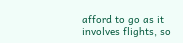afford to go as it involves flights, so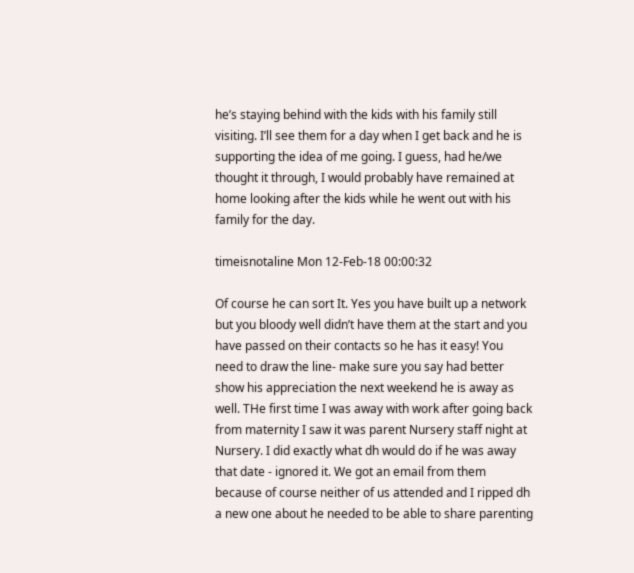he’s staying behind with the kids with his family still visiting. I’ll see them for a day when I get back and he is supporting the idea of me going. I guess, had he/we thought it through, I would probably have remained at home looking after the kids while he went out with his family for the day.

timeisnotaline Mon 12-Feb-18 00:00:32

Of course he can sort It. Yes you have built up a network but you bloody well didn’t have them at the start and you have passed on their contacts so he has it easy! You need to draw the line- make sure you say had better show his appreciation the next weekend he is away as well. THe first time I was away with work after going back from maternity I saw it was parent Nursery staff night at Nursery. I did exactly what dh would do if he was away that date - ignored it. We got an email from them because of course neither of us attended and I ripped dh a new one about he needed to be able to share parenting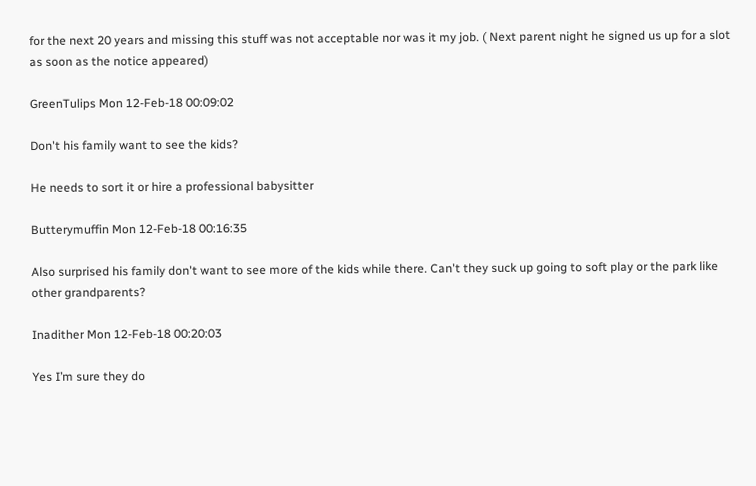for the next 20 years and missing this stuff was not acceptable nor was it my job. ( Next parent night he signed us up for a slot as soon as the notice appeared)

GreenTulips Mon 12-Feb-18 00:09:02

Don't his family want to see the kids?

He needs to sort it or hire a professional babysitter

Butterymuffin Mon 12-Feb-18 00:16:35

Also surprised his family don't want to see more of the kids while there. Can't they suck up going to soft play or the park like other grandparents?

Inadither Mon 12-Feb-18 00:20:03

Yes I’m sure they do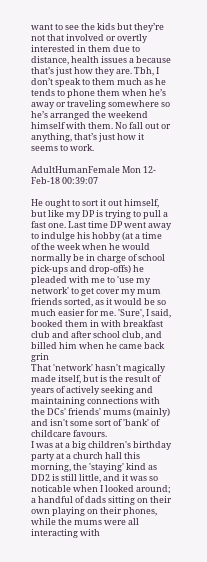want to see the kids but they’re not that involved or overtly interested in them due to distance, health issues a because that’s just how they are. Tbh, I don’t speak to them much as he tends to phone them when he’s away or traveling somewhere so he’s arranged the weekend himself with them. No fall out or anything, that’s just how it seems to work.

AdultHumanFemale Mon 12-Feb-18 00:39:07

He ought to sort it out himself, but like my DP is trying to pull a fast one. Last time DP went away to indulge his hobby (at a time of the week when he would normally be in charge of school pick-ups and drop-offs) he pleaded with me to 'use my network' to get cover my mum friends sorted, as it would be so much easier for me. 'Sure', I said, booked them in with breakfast club and after school club, and billed him when he came back grin
That 'network' hasn't magically made itself, but is the result of years of actively seeking and maintaining connections with the DCs' friends' mums (mainly) and isn't some sort of 'bank' of childcare favours.
I was at a big children's birthday party at a church hall this morning, the 'staying' kind as DD2 is still little, and it was so noticable when I looked around; a handful of dads sitting on their own playing on their phones, while the mums were all interacting with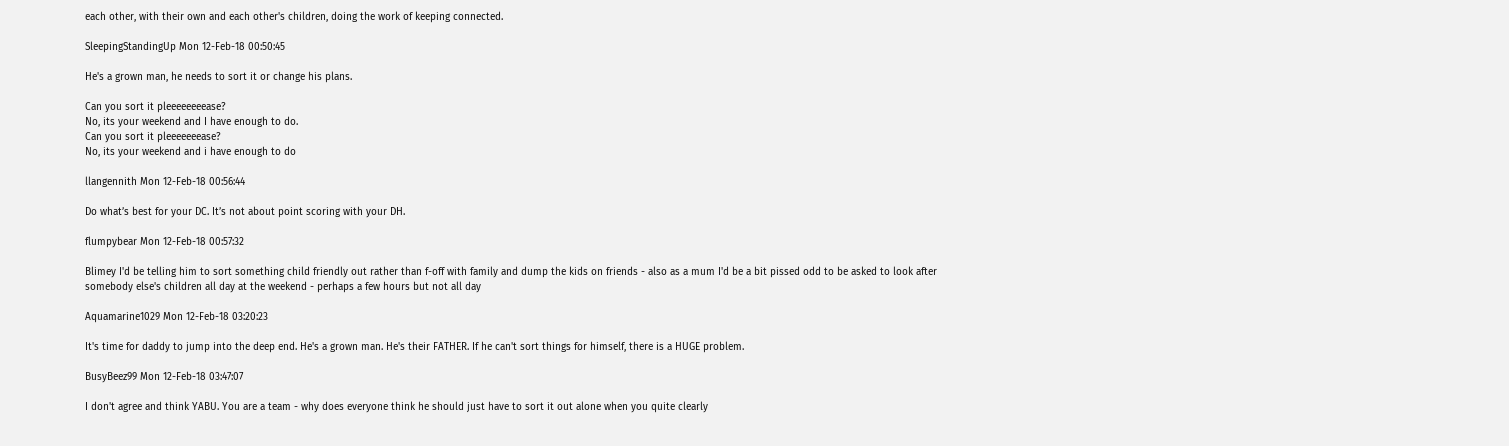each other, with their own and each other's children, doing the work of keeping connected.

SleepingStandingUp Mon 12-Feb-18 00:50:45

He's a grown man, he needs to sort it or change his plans.

Can you sort it pleeeeeeeease?
No, its your weekend and I have enough to do.
Can you sort it pleeeeeeease?
No, its your weekend and i have enough to do

llangennith Mon 12-Feb-18 00:56:44

Do what’s best for your DC. It’s not about point scoring with your DH.

flumpybear Mon 12-Feb-18 00:57:32

Blimey I'd be telling him to sort something child friendly out rather than f-off with family and dump the kids on friends - also as a mum I'd be a bit pissed odd to be asked to look after somebody else's children all day at the weekend - perhaps a few hours but not all day

Aquamarine1029 Mon 12-Feb-18 03:20:23

It's time for daddy to jump into the deep end. He's a grown man. He's their FATHER. If he can't sort things for himself, there is a HUGE problem.

BusyBeez99 Mon 12-Feb-18 03:47:07

I don't agree and think YABU. You are a team - why does everyone think he should just have to sort it out alone when you quite clearly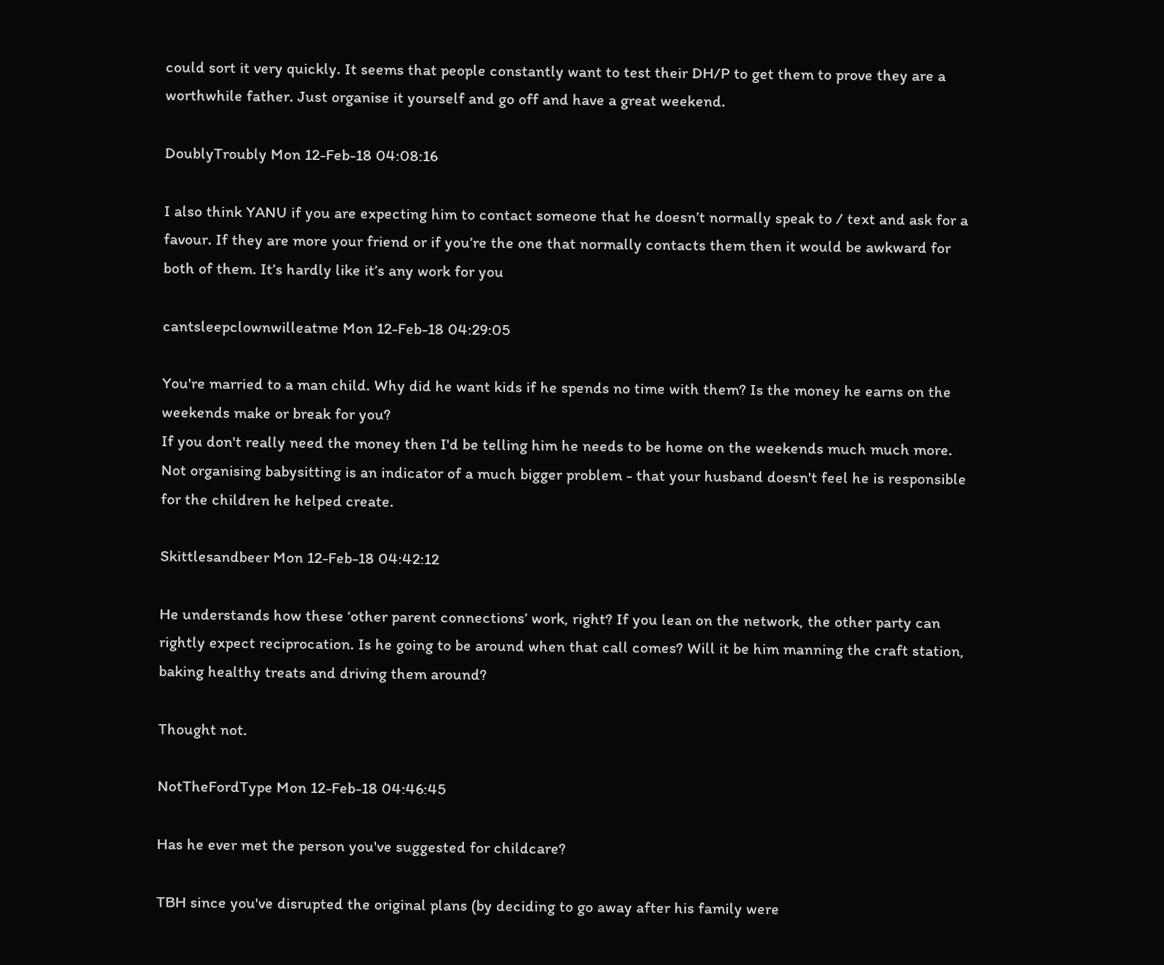could sort it very quickly. It seems that people constantly want to test their DH/P to get them to prove they are a worthwhile father. Just organise it yourself and go off and have a great weekend.

DoublyTroubly Mon 12-Feb-18 04:08:16

I also think YANU if you are expecting him to contact someone that he doesn’t normally speak to / text and ask for a favour. If they are more your friend or if you’re the one that normally contacts them then it would be awkward for both of them. It’s hardly like it’s any work for you

cantsleepclownwilleatme Mon 12-Feb-18 04:29:05

You're married to a man child. Why did he want kids if he spends no time with them? Is the money he earns on the weekends make or break for you?
If you don't really need the money then I'd be telling him he needs to be home on the weekends much much more. Not organising babysitting is an indicator of a much bigger problem - that your husband doesn't feel he is responsible for the children he helped create.

Skittlesandbeer Mon 12-Feb-18 04:42:12

He understands how these ‘other parent connections’ work, right? If you lean on the network, the other party can rightly expect reciprocation. Is he going to be around when that call comes? Will it be him manning the craft station, baking healthy treats and driving them around?

Thought not.

NotTheFordType Mon 12-Feb-18 04:46:45

Has he ever met the person you've suggested for childcare?

TBH since you've disrupted the original plans (by deciding to go away after his family were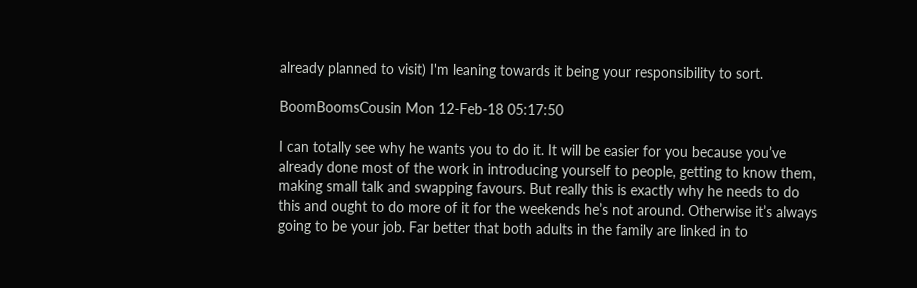already planned to visit) I'm leaning towards it being your responsibility to sort.

BoomBoomsCousin Mon 12-Feb-18 05:17:50

I can totally see why he wants you to do it. It will be easier for you because you’ve already done most of the work in introducing yourself to people, getting to know them, making small talk and swapping favours. But really this is exactly why he needs to do this and ought to do more of it for the weekends he’s not around. Otherwise it’s always going to be your job. Far better that both adults in the family are linked in to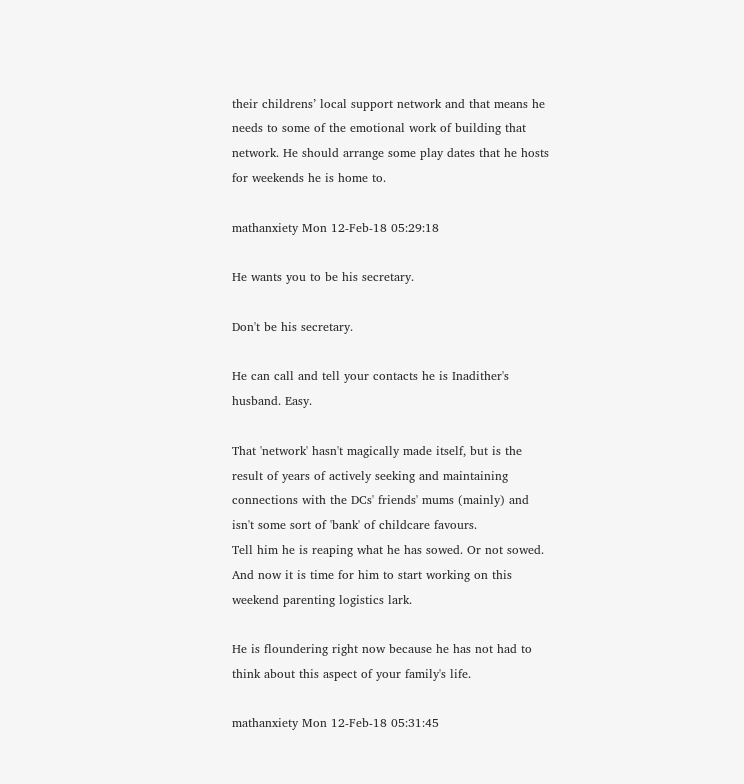their childrens’ local support network and that means he needs to some of the emotional work of building that network. He should arrange some play dates that he hosts for weekends he is home to.

mathanxiety Mon 12-Feb-18 05:29:18

He wants you to be his secretary.

Don't be his secretary.

He can call and tell your contacts he is Inadither's husband. Easy.

That 'network' hasn't magically made itself, but is the result of years of actively seeking and maintaining connections with the DCs' friends' mums (mainly) and isn't some sort of 'bank' of childcare favours.
Tell him he is reaping what he has sowed. Or not sowed.
And now it is time for him to start working on this weekend parenting logistics lark.

He is floundering right now because he has not had to think about this aspect of your family's life.

mathanxiety Mon 12-Feb-18 05:31:45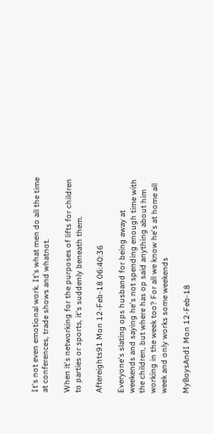It's not even emotional work. It's what men do all the time at conferences, trade shows and whatnot.

When it's networking for the purposes of lifts for children to parties or sports, it's suddenly beneath them.

Aftereights91 Mon 12-Feb-18 06:40:36

Everyone's slating ops husband for being away at weekends and saying he's not spending enough time with the children, but where has op said anything about him working in the week too? For all we know he's at home all week and only works some weekends

MyBoysAndI Mon 12-Feb-18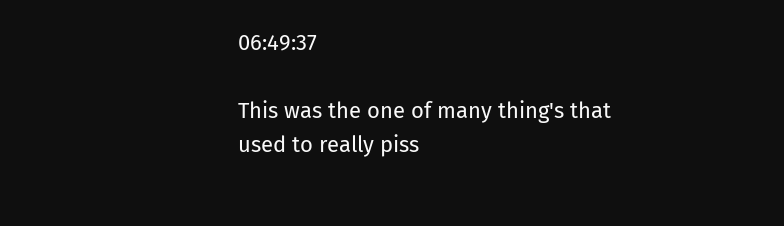06:49:37

This was the one of many thing's that used to really piss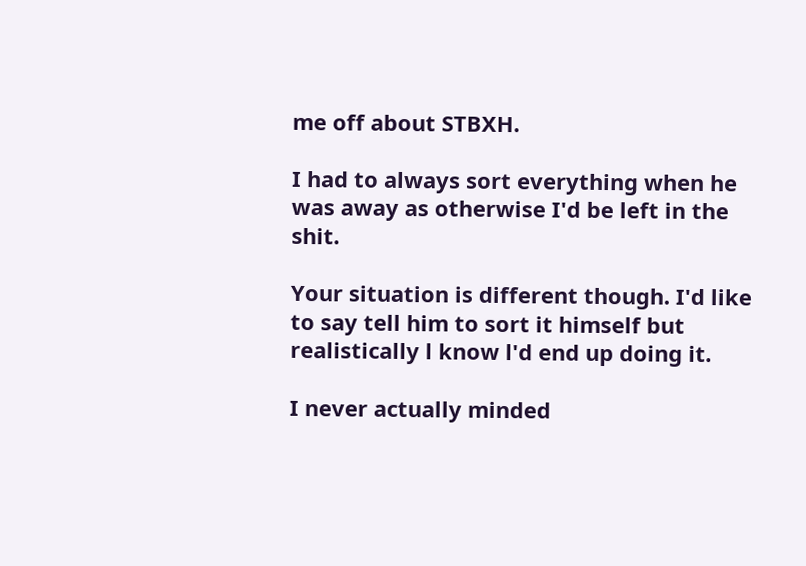me off about STBXH.

I had to always sort everything when he was away as otherwise I'd be left in the shit.

Your situation is different though. I'd like to say tell him to sort it himself but realistically l know l'd end up doing it.

I never actually minded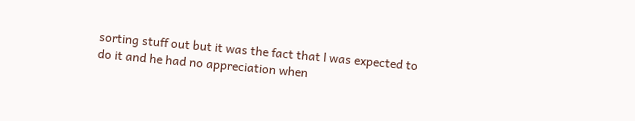sorting stuff out but it was the fact that l was expected to do it and he had no appreciation when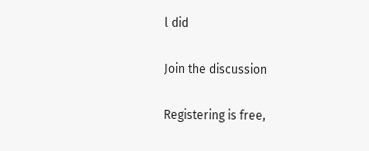l did

Join the discussion

Registering is free,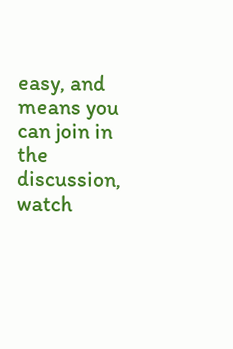easy, and means you can join in the discussion, watch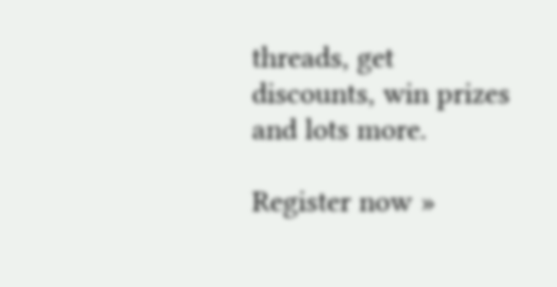threads, get discounts, win prizes and lots more.

Register now »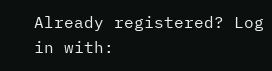Already registered? Log in with: